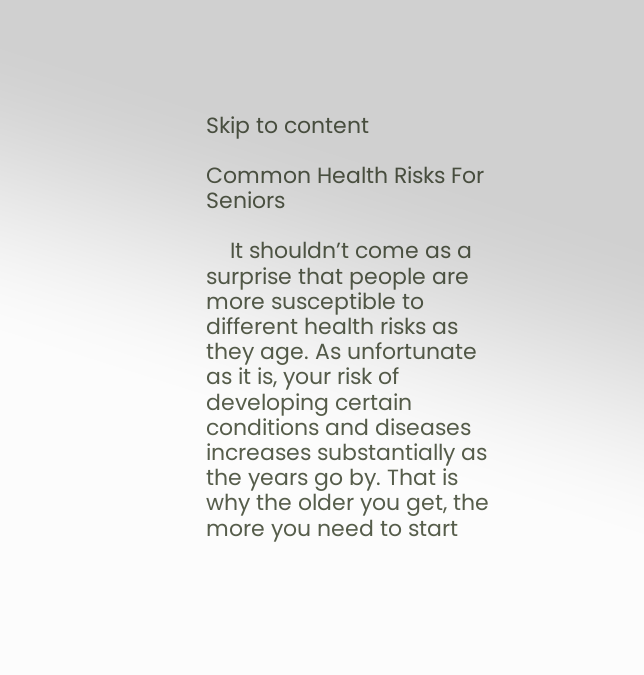Skip to content

Common Health Risks For Seniors

    It shouldn’t come as a surprise that people are more susceptible to different health risks as they age. As unfortunate as it is, your risk of developing certain conditions and diseases increases substantially as the years go by. That is why the older you get, the more you need to start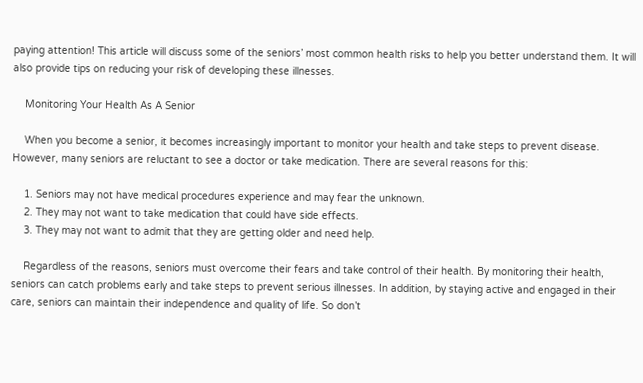paying attention! This article will discuss some of the seniors’ most common health risks to help you better understand them. It will also provide tips on reducing your risk of developing these illnesses.

    Monitoring Your Health As A Senior

    When you become a senior, it becomes increasingly important to monitor your health and take steps to prevent disease. However, many seniors are reluctant to see a doctor or take medication. There are several reasons for this:

    1. Seniors may not have medical procedures experience and may fear the unknown.
    2. They may not want to take medication that could have side effects.
    3. They may not want to admit that they are getting older and need help.

    Regardless of the reasons, seniors must overcome their fears and take control of their health. By monitoring their health, seniors can catch problems early and take steps to prevent serious illnesses. In addition, by staying active and engaged in their care, seniors can maintain their independence and quality of life. So don’t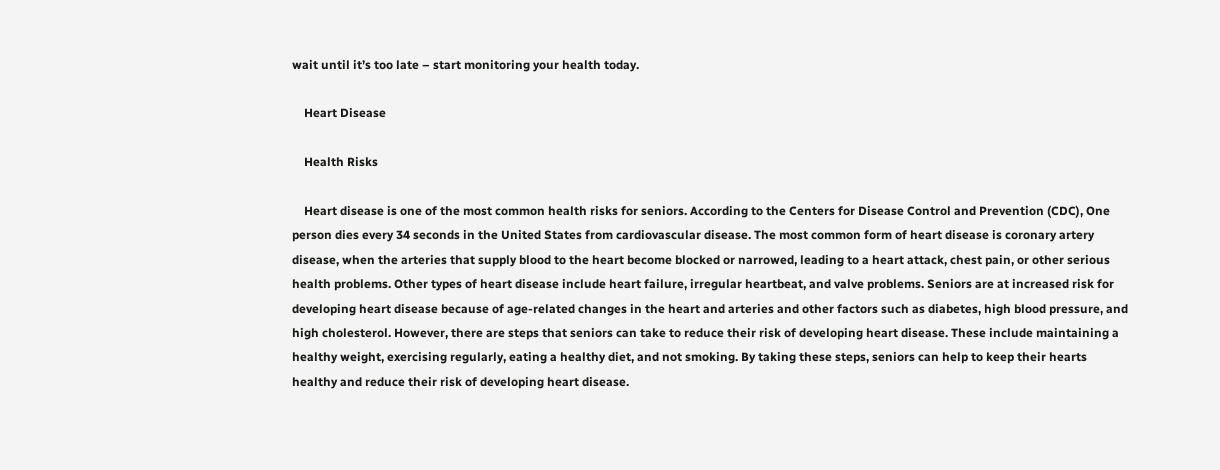wait until it’s too late – start monitoring your health today.

    Heart Disease

    Health Risks

    Heart disease is one of the most common health risks for seniors. According to the Centers for Disease Control and Prevention (CDC), One person dies every 34 seconds in the United States from cardiovascular disease. The most common form of heart disease is coronary artery disease, when the arteries that supply blood to the heart become blocked or narrowed, leading to a heart attack, chest pain, or other serious health problems. Other types of heart disease include heart failure, irregular heartbeat, and valve problems. Seniors are at increased risk for developing heart disease because of age-related changes in the heart and arteries and other factors such as diabetes, high blood pressure, and high cholesterol. However, there are steps that seniors can take to reduce their risk of developing heart disease. These include maintaining a healthy weight, exercising regularly, eating a healthy diet, and not smoking. By taking these steps, seniors can help to keep their hearts healthy and reduce their risk of developing heart disease.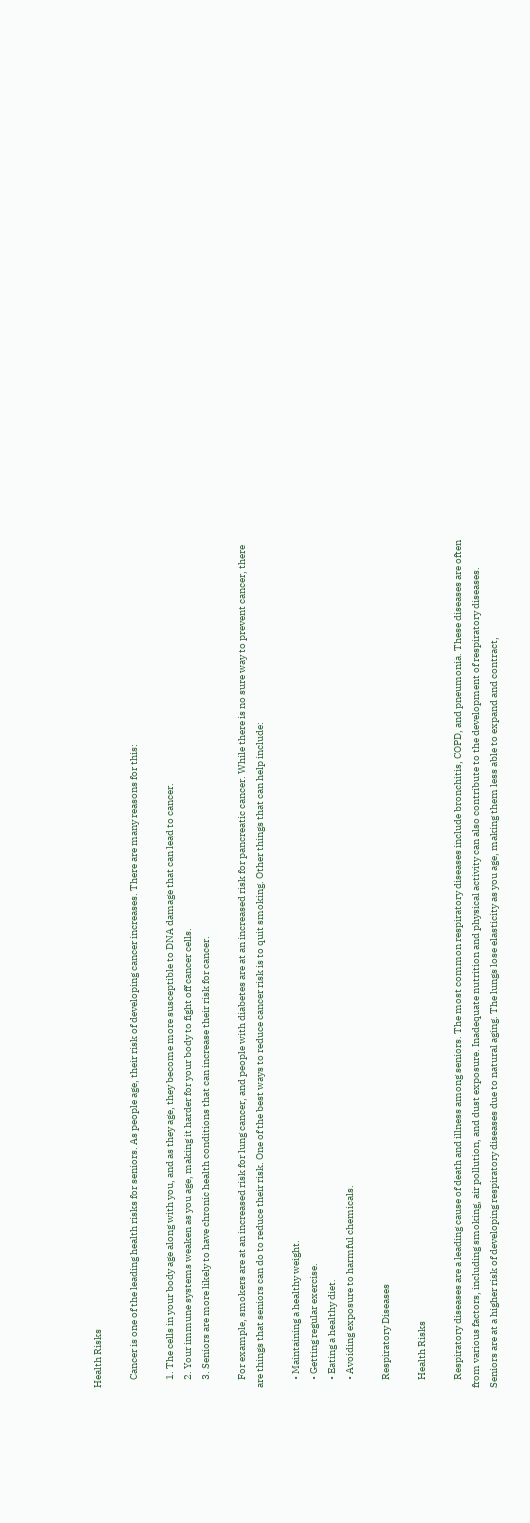Health Risks

    Cancer is one of the leading health risks for seniors. As people age, their risk of developing cancer increases. There are many reasons for this:

    1. The cells in your body age along with you, and as they age, they become more susceptible to DNA damage that can lead to cancer.
    2. Your immune systems weaken as you age, making it harder for your body to fight off cancer cells.
    3. Seniors are more likely to have chronic health conditions that can increase their risk for cancer.

    For example, smokers are at an increased risk for lung cancer, and people with diabetes are at an increased risk for pancreatic cancer. While there is no sure way to prevent cancer, there are things that seniors can do to reduce their risk. One of the best ways to reduce cancer risk is to quit smoking. Other things that can help include:

    • Maintaining a healthy weight.
    • Getting regular exercise.
    • Eating a healthy diet.
    • Avoiding exposure to harmful chemicals.

    Respiratory Diseases

    Health Risks

    Respiratory diseases are a leading cause of death and illness among seniors. The most common respiratory diseases include bronchitis, COPD, and pneumonia. These diseases are often from various factors, including smoking, air pollution, and dust exposure. Inadequate nutrition and physical activity can also contribute to the development of respiratory diseases. Seniors are at a higher risk of developing respiratory diseases due to natural aging. The lungs lose elasticity as you age, making them less able to expand and contract,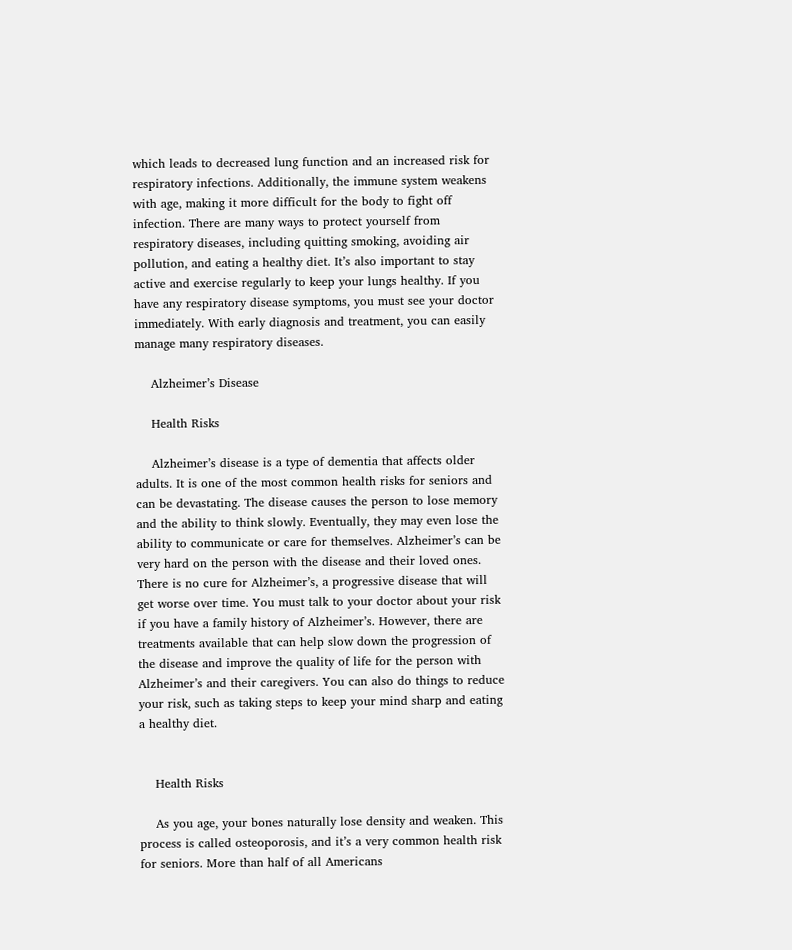which leads to decreased lung function and an increased risk for respiratory infections. Additionally, the immune system weakens with age, making it more difficult for the body to fight off infection. There are many ways to protect yourself from respiratory diseases, including quitting smoking, avoiding air pollution, and eating a healthy diet. It’s also important to stay active and exercise regularly to keep your lungs healthy. If you have any respiratory disease symptoms, you must see your doctor immediately. With early diagnosis and treatment, you can easily manage many respiratory diseases.

    Alzheimer’s Disease

    Health Risks

    Alzheimer’s disease is a type of dementia that affects older adults. It is one of the most common health risks for seniors and can be devastating. The disease causes the person to lose memory and the ability to think slowly. Eventually, they may even lose the ability to communicate or care for themselves. Alzheimer’s can be very hard on the person with the disease and their loved ones. There is no cure for Alzheimer’s, a progressive disease that will get worse over time. You must talk to your doctor about your risk if you have a family history of Alzheimer’s. However, there are treatments available that can help slow down the progression of the disease and improve the quality of life for the person with Alzheimer’s and their caregivers. You can also do things to reduce your risk, such as taking steps to keep your mind sharp and eating a healthy diet.


    Health Risks

    As you age, your bones naturally lose density and weaken. This process is called osteoporosis, and it’s a very common health risk for seniors. More than half of all Americans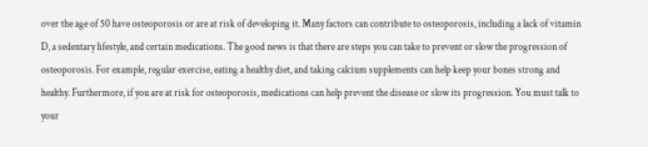over the age of 50 have osteoporosis or are at risk of developing it. Many factors can contribute to osteoporosis, including a lack of vitamin D, a sedentary lifestyle, and certain medications. The good news is that there are steps you can take to prevent or slow the progression of osteoporosis. For example, regular exercise, eating a healthy diet, and taking calcium supplements can help keep your bones strong and healthy. Furthermore, if you are at risk for osteoporosis, medications can help prevent the disease or slow its progression. You must talk to your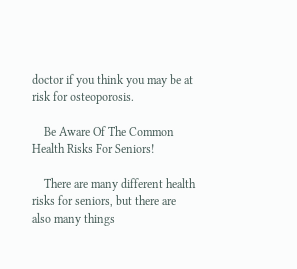doctor if you think you may be at risk for osteoporosis.

    Be Aware Of The Common Health Risks For Seniors!

    There are many different health risks for seniors, but there are also many things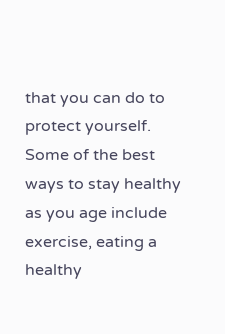that you can do to protect yourself. Some of the best ways to stay healthy as you age include exercise, eating a healthy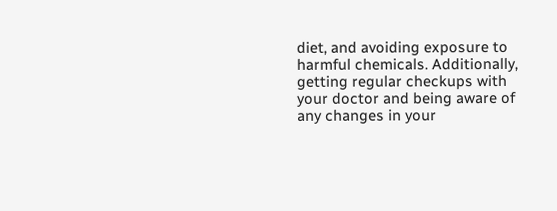diet, and avoiding exposure to harmful chemicals. Additionally, getting regular checkups with your doctor and being aware of any changes in your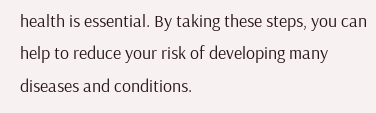health is essential. By taking these steps, you can help to reduce your risk of developing many diseases and conditions.